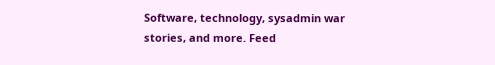Software, technology, sysadmin war stories, and more. Feed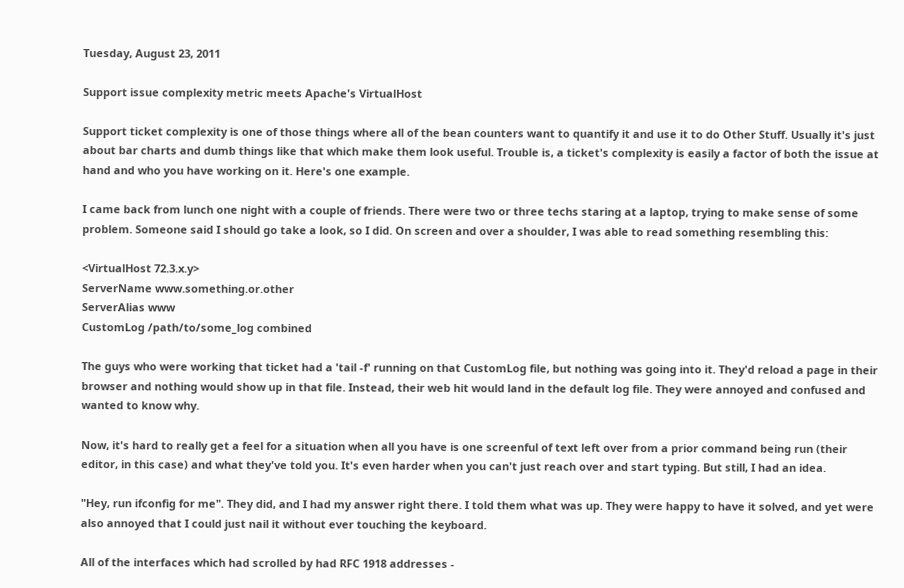Tuesday, August 23, 2011

Support issue complexity metric meets Apache's VirtualHost

Support ticket complexity is one of those things where all of the bean counters want to quantify it and use it to do Other Stuff. Usually it's just about bar charts and dumb things like that which make them look useful. Trouble is, a ticket's complexity is easily a factor of both the issue at hand and who you have working on it. Here's one example.

I came back from lunch one night with a couple of friends. There were two or three techs staring at a laptop, trying to make sense of some problem. Someone said I should go take a look, so I did. On screen and over a shoulder, I was able to read something resembling this:

<VirtualHost 72.3.x.y>
ServerName www.something.or.other
ServerAlias www
CustomLog /path/to/some_log combined

The guys who were working that ticket had a 'tail -f' running on that CustomLog file, but nothing was going into it. They'd reload a page in their browser and nothing would show up in that file. Instead, their web hit would land in the default log file. They were annoyed and confused and wanted to know why.

Now, it's hard to really get a feel for a situation when all you have is one screenful of text left over from a prior command being run (their editor, in this case) and what they've told you. It's even harder when you can't just reach over and start typing. But still, I had an idea.

"Hey, run ifconfig for me". They did, and I had my answer right there. I told them what was up. They were happy to have it solved, and yet were also annoyed that I could just nail it without ever touching the keyboard.

All of the interfaces which had scrolled by had RFC 1918 addresses -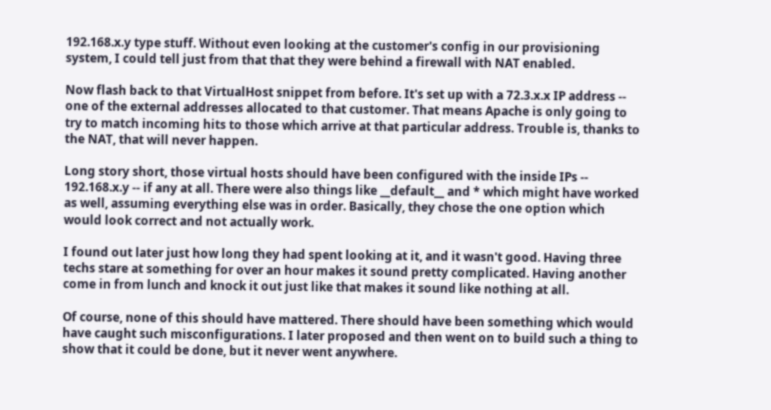192.168.x.y type stuff. Without even looking at the customer's config in our provisioning system, I could tell just from that that they were behind a firewall with NAT enabled.

Now flash back to that VirtualHost snippet from before. It's set up with a 72.3.x.x IP address -- one of the external addresses allocated to that customer. That means Apache is only going to try to match incoming hits to those which arrive at that particular address. Trouble is, thanks to the NAT, that will never happen.

Long story short, those virtual hosts should have been configured with the inside IPs -- 192.168.x.y -- if any at all. There were also things like __default__ and * which might have worked as well, assuming everything else was in order. Basically, they chose the one option which would look correct and not actually work.

I found out later just how long they had spent looking at it, and it wasn't good. Having three techs stare at something for over an hour makes it sound pretty complicated. Having another come in from lunch and knock it out just like that makes it sound like nothing at all.

Of course, none of this should have mattered. There should have been something which would have caught such misconfigurations. I later proposed and then went on to build such a thing to show that it could be done, but it never went anywhere.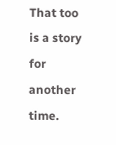That too is a story for another time.